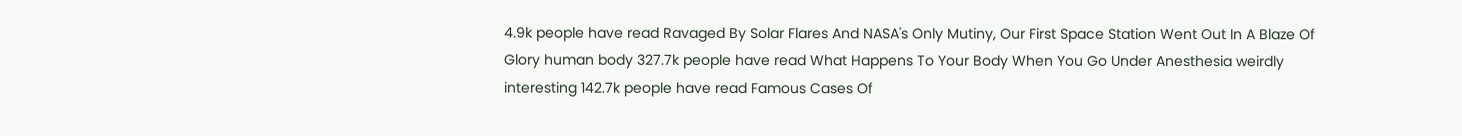4.9k people have read Ravaged By Solar Flares And NASA's Only Mutiny, Our First Space Station Went Out In A Blaze Of Glory human body 327.7k people have read What Happens To Your Body When You Go Under Anesthesia weirdly interesting 142.7k people have read Famous Cases Of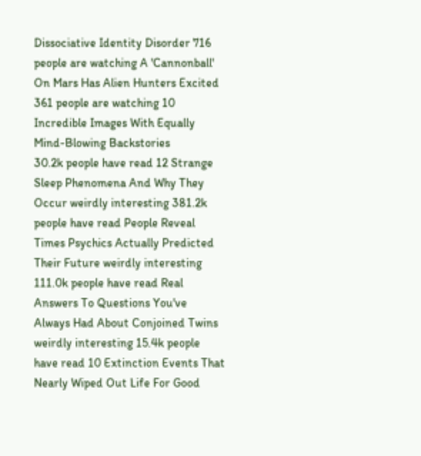Dissociative Identity Disorder 716 people are watching A 'Cannonball' On Mars Has Alien Hunters Excited 361 people are watching 10 Incredible Images With Equally Mind-Blowing Backstories
30.2k people have read 12 Strange Sleep Phenomena And Why They Occur weirdly interesting 381.2k people have read People Reveal Times Psychics Actually Predicted Their Future weirdly interesting 111.0k people have read Real Answers To Questions You've Always Had About Conjoined Twins weirdly interesting 15.4k people have read 10 Extinction Events That Nearly Wiped Out Life For Good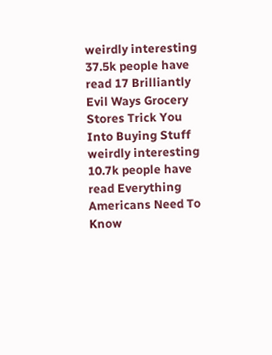weirdly interesting 37.5k people have read 17 Brilliantly Evil Ways Grocery Stores Trick You Into Buying Stuff
weirdly interesting 10.7k people have read Everything Americans Need To Know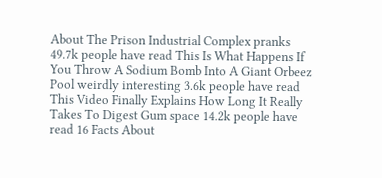About The Prison Industrial Complex pranks 49.7k people have read This Is What Happens If You Throw A Sodium Bomb Into A Giant Orbeez Pool weirdly interesting 3.6k people have read This Video Finally Explains How Long It Really Takes To Digest Gum space 14.2k people have read 16 Facts About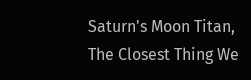Saturn's Moon Titan, The Closest Thing We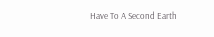Have To A Second Earth